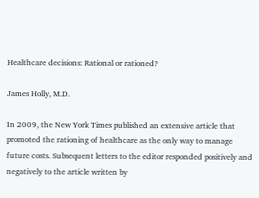Healthcare decisions: Rational or rationed?

James Holly, M.D.

In 2009, the New York Times published an extensive article that promoted the rationing of healthcare as the only way to manage future costs. Subsequent letters to the editor responded positively and negatively to the article written by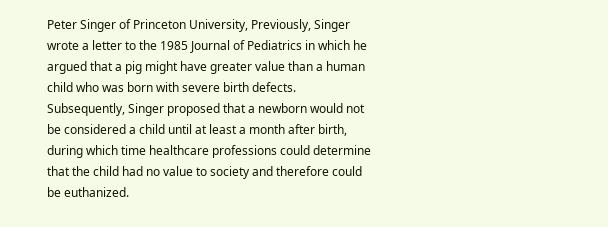Peter Singer of Princeton University, Previously, Singer wrote a letter to the 1985 Journal of Pediatrics in which he argued that a pig might have greater value than a human child who was born with severe birth defects. Subsequently, Singer proposed that a newborn would not be considered a child until at least a month after birth, during which time healthcare professions could determine that the child had no value to society and therefore could be euthanized.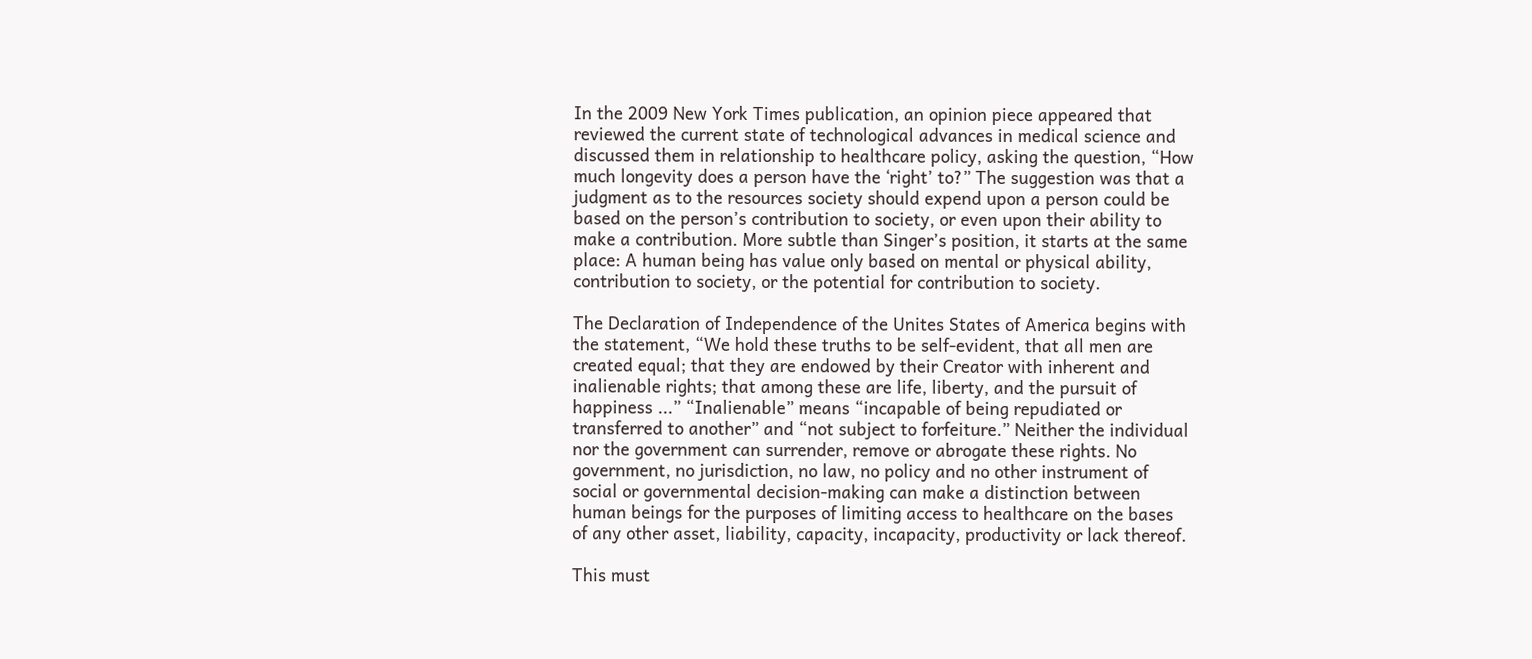In the 2009 New York Times publication, an opinion piece appeared that reviewed the current state of technological advances in medical science and discussed them in relationship to healthcare policy, asking the question, “How much longevity does a person have the ‘right’ to?” The suggestion was that a judgment as to the resources society should expend upon a person could be based on the person’s contribution to society, or even upon their ability to make a contribution. More subtle than Singer’s position, it starts at the same place: A human being has value only based on mental or physical ability, contribution to society, or the potential for contribution to society.

The Declaration of Independence of the Unites States of America begins with the statement, “We hold these truths to be self-evident, that all men are created equal; that they are endowed by their Creator with inherent and inalienable rights; that among these are life, liberty, and the pursuit of happiness ...” “Inalienable” means “incapable of being repudiated or transferred to another” and “not subject to forfeiture.” Neither the individual nor the government can surrender, remove or abrogate these rights. No government, no jurisdiction, no law, no policy and no other instrument of social or governmental decision-making can make a distinction between human beings for the purposes of limiting access to healthcare on the bases of any other asset, liability, capacity, incapacity, productivity or lack thereof.

This must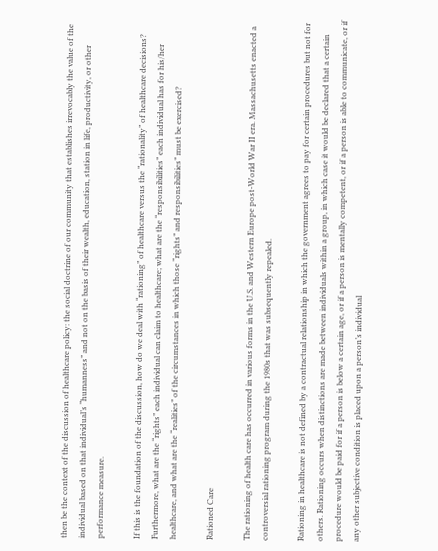then be the context of the discussion of healthcare policy: the social doctrine of our community that establishes irrevocably the value of the individual based on that individual’s “humanness” and not on the basis of their wealth, education, station in life, productivity, or other performance measure.

If this is the foundation of the discussion, how do we deal with “rationing” of healthcare versus the “rationality” of healthcare decisions? Furthermore, what are the “rights” each individual can claim to healthcare; what are the “responsibilities” each individual has for his/her healthcare, and what are the “realities” of the circumstances in which those “rights” and responsibilities” must be exercised?

Rationed Care

The rationing of health care has occurred in various forms in the U.S. and Western Europe post-World War II era. Massachusetts enacted a controversial rationing program during the 1980s that was subsequently repealed.

Rationing in healthcare is not defined by a contractual relationship in which the government agrees to pay for certain procedures but not for others. Rationing occurs when distinctions are made between individuals within a group, in which case it would be declared that a certain procedure would be paid for if a person is below a certain age, or if a person is mentally competent, or if a person is able to communicate, or if any other subjective condition is placed upon a person’s individual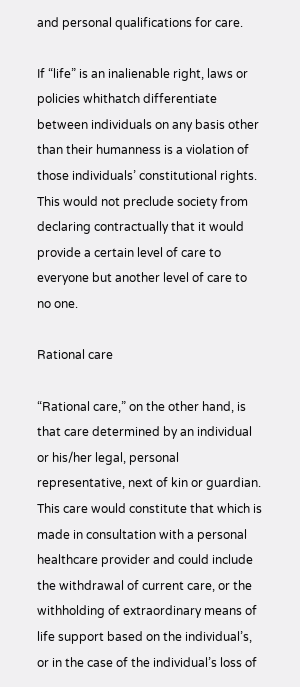and personal qualifications for care.

If “life” is an inalienable right, laws or policies whithatch differentiate between individuals on any basis other than their humanness is a violation of those individuals’ constitutional rights. This would not preclude society from declaring contractually that it would provide a certain level of care to everyone but another level of care to no one.

Rational care

“Rational care,” on the other hand, is that care determined by an individual or his/her legal, personal representative, next of kin or guardian. This care would constitute that which is made in consultation with a personal healthcare provider and could include the withdrawal of current care, or the withholding of extraordinary means of life support based on the individual’s, or in the case of the individual’s loss of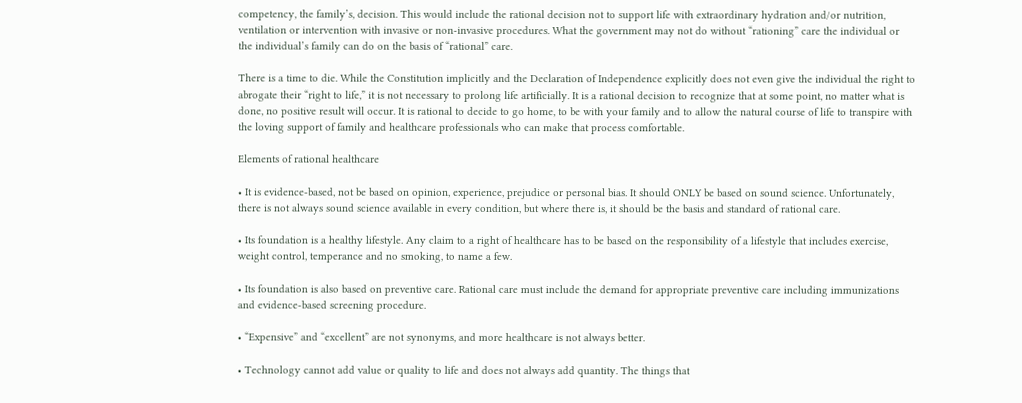competency, the family’s, decision. This would include the rational decision not to support life with extraordinary hydration and/or nutrition, ventilation or intervention with invasive or non-invasive procedures. What the government may not do without “rationing” care the individual or the individual’s family can do on the basis of “rational” care.

There is a time to die. While the Constitution implicitly and the Declaration of Independence explicitly does not even give the individual the right to abrogate their “right to life,” it is not necessary to prolong life artificially. It is a rational decision to recognize that at some point, no matter what is done, no positive result will occur. It is rational to decide to go home, to be with your family and to allow the natural course of life to transpire with the loving support of family and healthcare professionals who can make that process comfortable.

Elements of rational healthcare

• It is evidence-based, not be based on opinion, experience, prejudice or personal bias. It should ONLY be based on sound science. Unfortunately, there is not always sound science available in every condition, but where there is, it should be the basis and standard of rational care.

• Its foundation is a healthy lifestyle. Any claim to a right of healthcare has to be based on the responsibility of a lifestyle that includes exercise, weight control, temperance and no smoking, to name a few.

• Its foundation is also based on preventive care. Rational care must include the demand for appropriate preventive care including immunizations and evidence-based screening procedure.

• “Expensive” and “excellent” are not synonyms, and more healthcare is not always better.

• Technology cannot add value or quality to life and does not always add quantity. The things that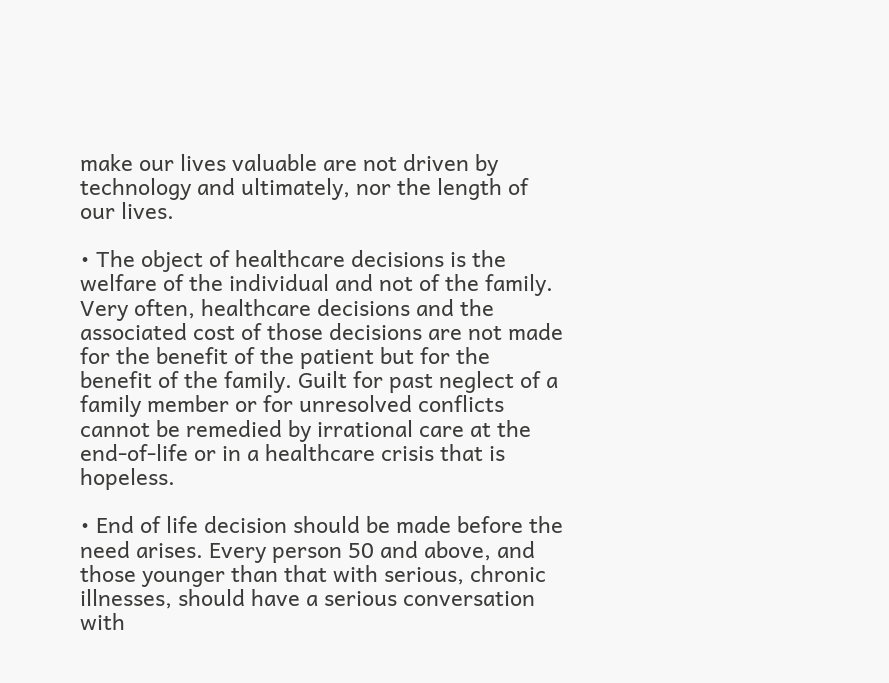make our lives valuable are not driven by technology and ultimately, nor the length of our lives.

• The object of healthcare decisions is the welfare of the individual and not of the family. Very often, healthcare decisions and the associated cost of those decisions are not made for the benefit of the patient but for the benefit of the family. Guilt for past neglect of a family member or for unresolved conflicts cannot be remedied by irrational care at the end-of-life or in a healthcare crisis that is hopeless.

• End of life decision should be made before the need arises. Every person 50 and above, and those younger than that with serious, chronic illnesses, should have a serious conversation with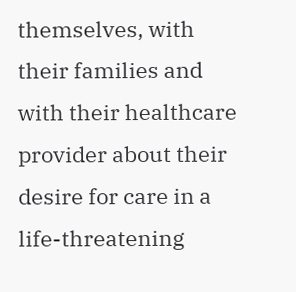themselves, with their families and with their healthcare provider about their desire for care in a life-threatening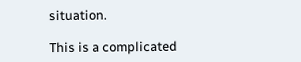situation.

This is a complicated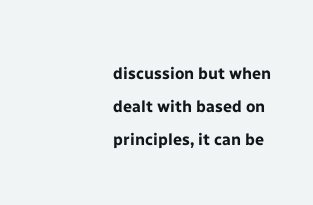discussion but when dealt with based on principles, it can be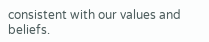consistent with our values and beliefs.